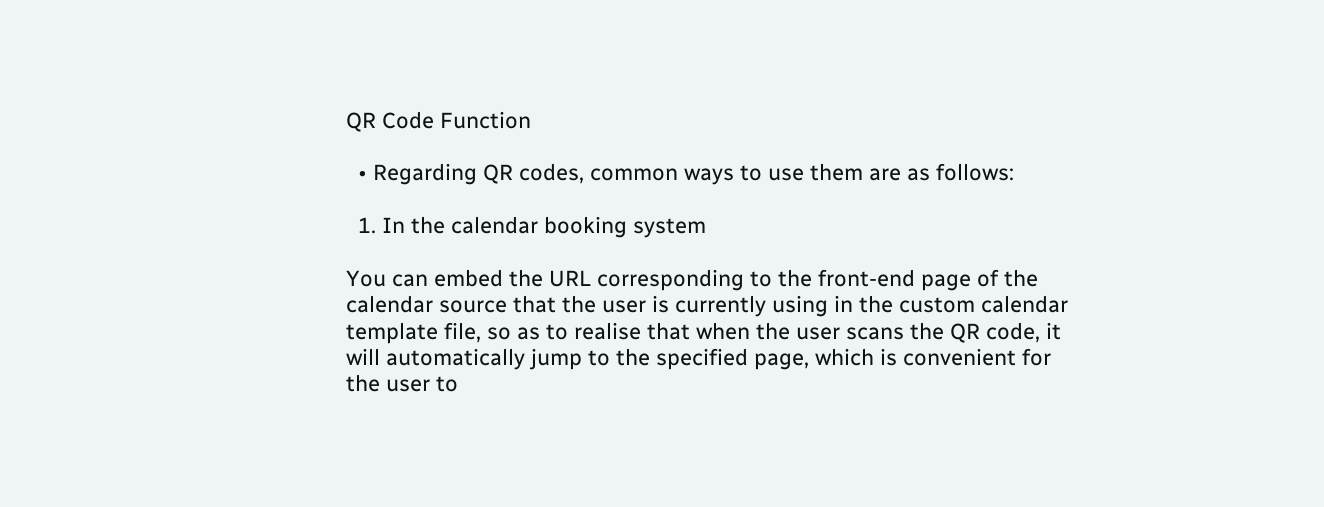QR Code Function

  • Regarding QR codes, common ways to use them are as follows:

  1. In the calendar booking system

You can embed the URL corresponding to the front-end page of the calendar source that the user is currently using in the custom calendar template file, so as to realise that when the user scans the QR code, it will automatically jump to the specified page, which is convenient for the user to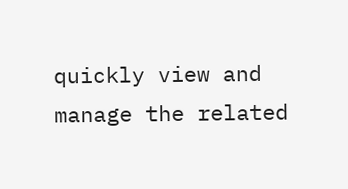quickly view and manage the related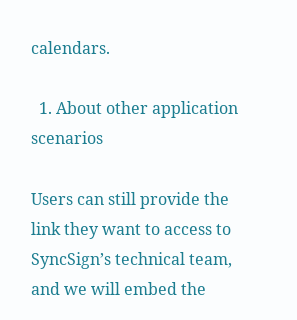calendars.

  1. About other application scenarios

Users can still provide the link they want to access to SyncSign’s technical team, and we will embed the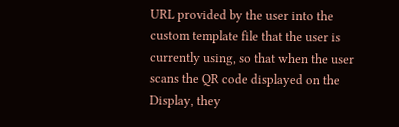URL provided by the user into the custom template file that the user is currently using, so that when the user scans the QR code displayed on the Display, they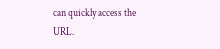can quickly access the URL.